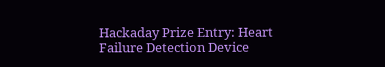Hackaday Prize Entry: Heart Failure Detection Device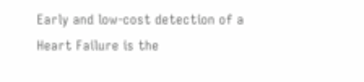Early and low-cost detection of a Heart Failure is the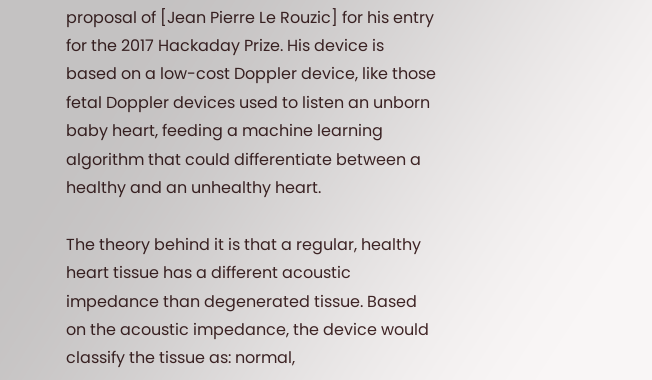proposal of [Jean Pierre Le Rouzic] for his entry for the 2017 Hackaday Prize. His device is based on a low-cost Doppler device, like those fetal Doppler devices used to listen an unborn baby heart, feeding a machine learning algorithm that could differentiate between a healthy and an unhealthy heart.

The theory behind it is that a regular, healthy heart tissue has a different acoustic impedance than degenerated tissue. Based on the acoustic impedance, the device would classify the tissue as: normal,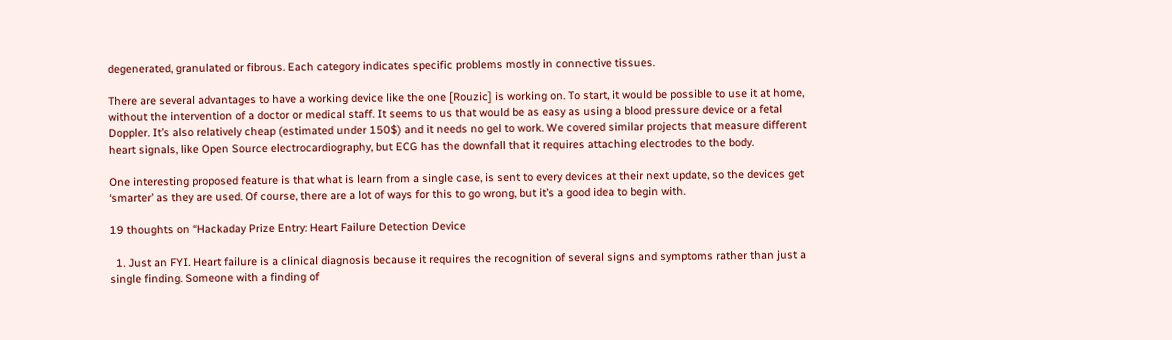degenerated, granulated or fibrous. Each category indicates specific problems mostly in connective tissues.

There are several advantages to have a working device like the one [Rouzic] is working on. To start, it would be possible to use it at home, without the intervention of a doctor or medical staff. It seems to us that would be as easy as using a blood pressure device or a fetal Doppler. It’s also relatively cheap (estimated under 150$) and it needs no gel to work. We covered similar projects that measure different heart signals, like Open Source electrocardiography, but ECG has the downfall that it requires attaching electrodes to the body.

One interesting proposed feature is that what is learn from a single case, is sent to every devices at their next update, so the devices get ‘smarter’ as they are used. Of course, there are a lot of ways for this to go wrong, but it’s a good idea to begin with.

19 thoughts on “Hackaday Prize Entry: Heart Failure Detection Device

  1. Just an FYI. Heart failure is a clinical diagnosis because it requires the recognition of several signs and symptoms rather than just a single finding. Someone with a finding of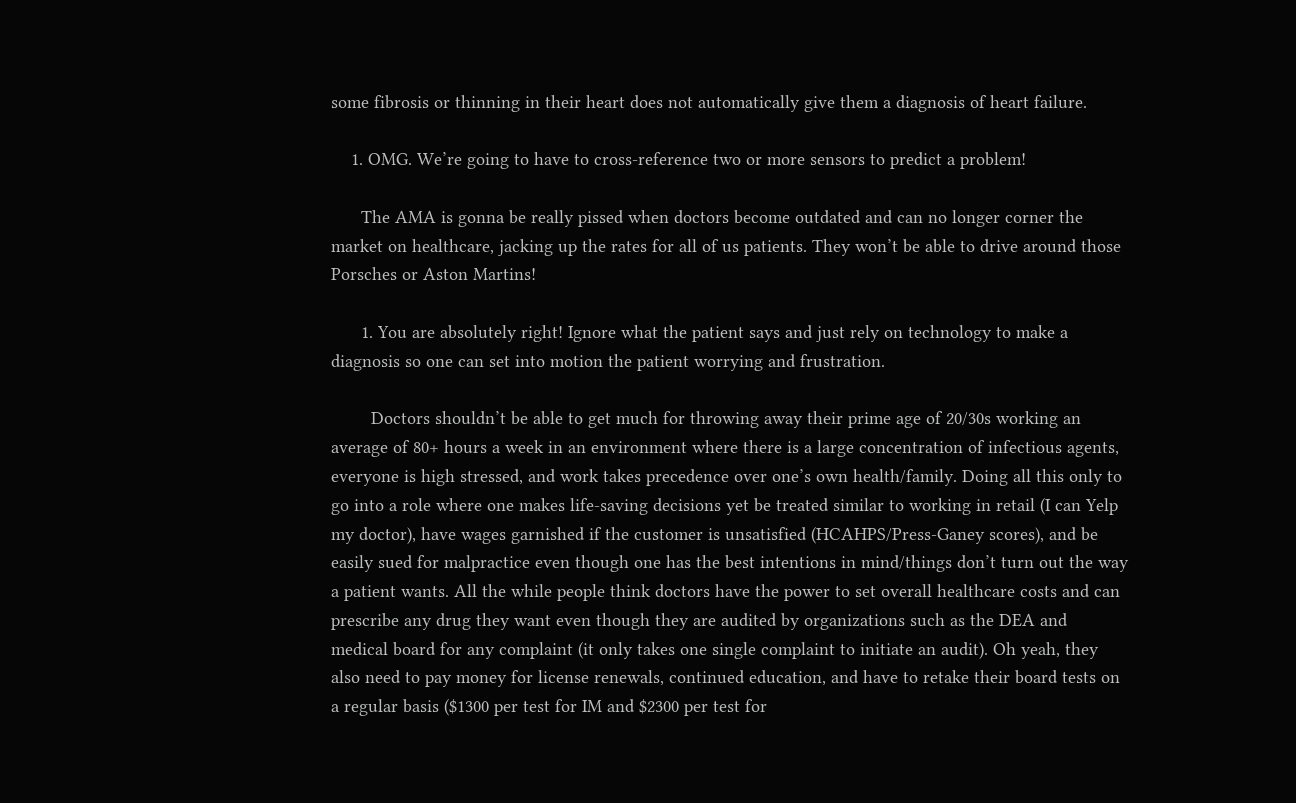some fibrosis or thinning in their heart does not automatically give them a diagnosis of heart failure.

    1. OMG. We’re going to have to cross-reference two or more sensors to predict a problem!

      The AMA is gonna be really pissed when doctors become outdated and can no longer corner the market on healthcare, jacking up the rates for all of us patients. They won’t be able to drive around those Porsches or Aston Martins!

      1. You are absolutely right! Ignore what the patient says and just rely on technology to make a diagnosis so one can set into motion the patient worrying and frustration.

        Doctors shouldn’t be able to get much for throwing away their prime age of 20/30s working an average of 80+ hours a week in an environment where there is a large concentration of infectious agents, everyone is high stressed, and work takes precedence over one’s own health/family. Doing all this only to go into a role where one makes life-saving decisions yet be treated similar to working in retail (I can Yelp my doctor), have wages garnished if the customer is unsatisfied (HCAHPS/Press-Ganey scores), and be easily sued for malpractice even though one has the best intentions in mind/things don’t turn out the way a patient wants. All the while people think doctors have the power to set overall healthcare costs and can prescribe any drug they want even though they are audited by organizations such as the DEA and medical board for any complaint (it only takes one single complaint to initiate an audit). Oh yeah, they also need to pay money for license renewals, continued education, and have to retake their board tests on a regular basis ($1300 per test for IM and $2300 per test for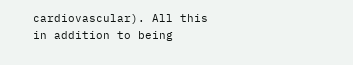cardiovascular). All this in addition to being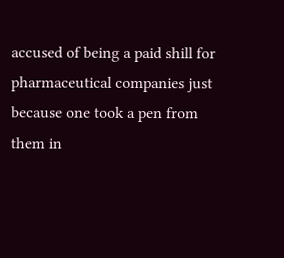accused of being a paid shill for pharmaceutical companies just because one took a pen from them in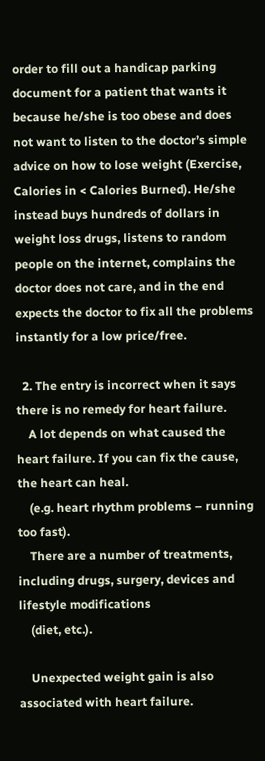order to fill out a handicap parking document for a patient that wants it because he/she is too obese and does not want to listen to the doctor’s simple advice on how to lose weight (Exercise, Calories in < Calories Burned). He/she instead buys hundreds of dollars in weight loss drugs, listens to random people on the internet, complains the doctor does not care, and in the end expects the doctor to fix all the problems instantly for a low price/free.

  2. The entry is incorrect when it says there is no remedy for heart failure.
    A lot depends on what caused the heart failure. If you can fix the cause, the heart can heal.
    (e.g. heart rhythm problems – running too fast).
    There are a number of treatments, including drugs, surgery, devices and lifestyle modifications
    (diet, etc.).

    Unexpected weight gain is also associated with heart failure.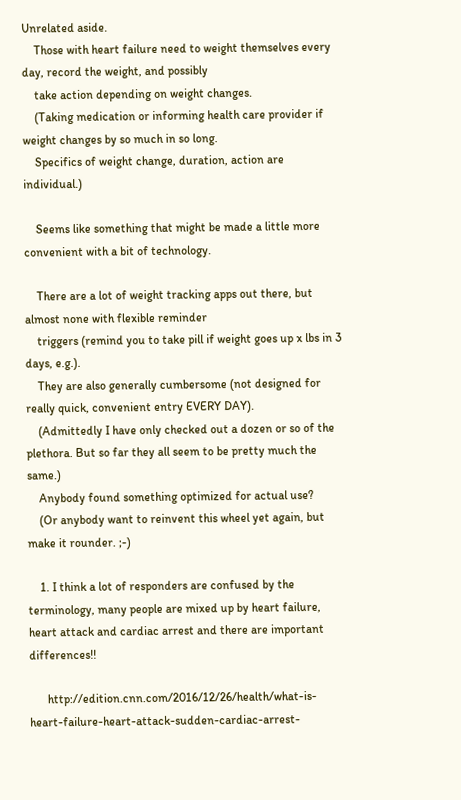Unrelated aside.
    Those with heart failure need to weight themselves every day, record the weight, and possibly
    take action depending on weight changes.
    (Taking medication or informing health care provider if weight changes by so much in so long.
    Specifics of weight change, duration, action are individual.)

    Seems like something that might be made a little more convenient with a bit of technology.

    There are a lot of weight tracking apps out there, but almost none with flexible reminder
    triggers (remind you to take pill if weight goes up x lbs in 3 days, e.g.).
    They are also generally cumbersome (not designed for really quick, convenient entry EVERY DAY).
    (Admittedly I have only checked out a dozen or so of the plethora. But so far they all seem to be pretty much the same.)
    Anybody found something optimized for actual use?
    (Or anybody want to reinvent this wheel yet again, but make it rounder. ;-)

    1. I think a lot of responders are confused by the terminology, many people are mixed up by heart failure, heart attack and cardiac arrest and there are important differences!!

      http://edition.cnn.com/2016/12/26/health/what-is-heart-failure-heart-attack-sudden-cardiac-arrest-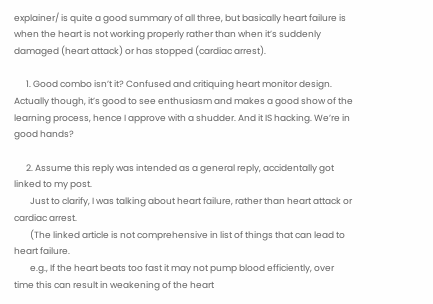explainer/ is quite a good summary of all three, but basically heart failure is when the heart is not working properly rather than when it’s suddenly damaged (heart attack) or has stopped (cardiac arrest).

      1. Good combo isn’t it? Confused and critiquing heart monitor design. Actually though, it’s good to see enthusiasm and makes a good show of the learning process, hence I approve with a shudder. And it IS hacking. We’re in good hands?

      2. Assume this reply was intended as a general reply, accidentally got linked to my post.
        Just to clarify, I was talking about heart failure, rather than heart attack or cardiac arrest.
        (The linked article is not comprehensive in list of things that can lead to heart failure.
        e.g., If the heart beats too fast it may not pump blood efficiently, over time this can result in weakening of the heart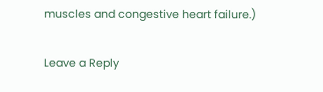muscles and congestive heart failure.)

Leave a Reply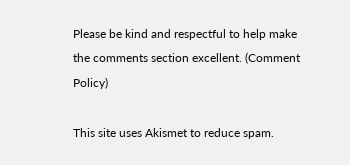Please be kind and respectful to help make the comments section excellent. (Comment Policy)

This site uses Akismet to reduce spam.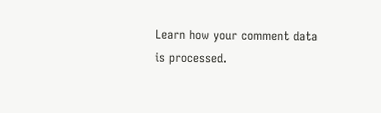Learn how your comment data is processed.